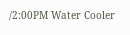/2:00PM Water Cooler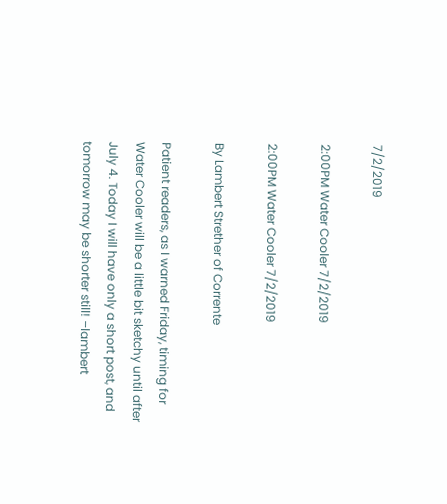7/2/2019

2:00PM Water Cooler 7/2/2019

2:00PM Water Cooler 7/2/2019

By Lambert Strether of Corrente

Patient readers, as I warned Friday, timing for Water Cooler will be a little bit sketchy until after July 4. Today I will have only a short post, and tomorrow may be shorter still! –lambert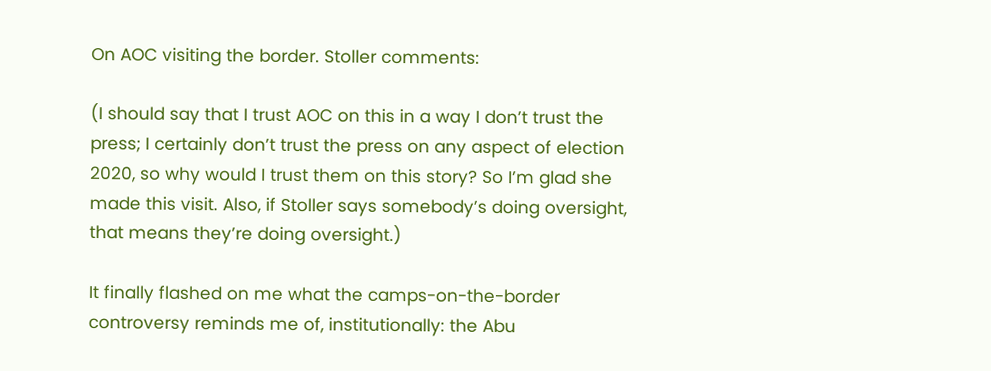On AOC visiting the border. Stoller comments:

(I should say that I trust AOC on this in a way I don’t trust the press; I certainly don’t trust the press on any aspect of election 2020, so why would I trust them on this story? So I’m glad she made this visit. Also, if Stoller says somebody’s doing oversight, that means they’re doing oversight.)

It finally flashed on me what the camps-on-the-border controversy reminds me of, institutionally: the Abu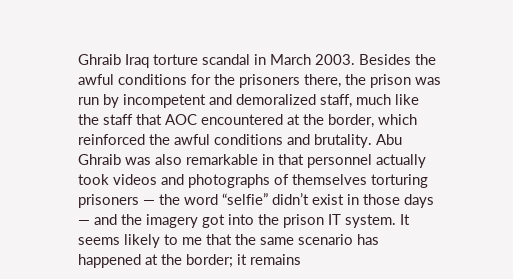Ghraib Iraq torture scandal in March 2003. Besides the awful conditions for the prisoners there, the prison was run by incompetent and demoralized staff, much like the staff that AOC encountered at the border, which reinforced the awful conditions and brutality. Abu Ghraib was also remarkable in that personnel actually took videos and photographs of themselves torturing prisoners — the word “selfie” didn’t exist in those days — and the imagery got into the prison IT system. It seems likely to me that the same scenario has happened at the border; it remains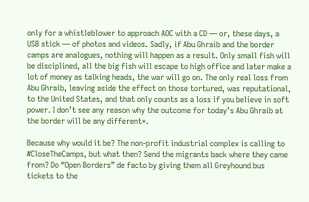only for a whistleblower to approach AOC with a CD — or, these days, a USB stick — of photos and videos. Sadly, if Abu Ghraib and the border camps are analogues, nothing will happen as a result. Only small fish will be disciplined, all the big fish will escape to high office and later make a lot of money as talking heads, the war will go on. The only real loss from Abu Ghraib, leaving aside the effect on those tortured, was reputational, to the United States, and that only counts as a loss if you believe in soft power. I don’t see any reason why the outcome for today’s Abu Ghraib at the border will be any different*.

Because why would it be? The non-profit industrial complex is calling to #CloseTheCamps, but what then? Send the migrants back where they came from? Do “Open Borders” de facto by giving them all Greyhound bus tickets to the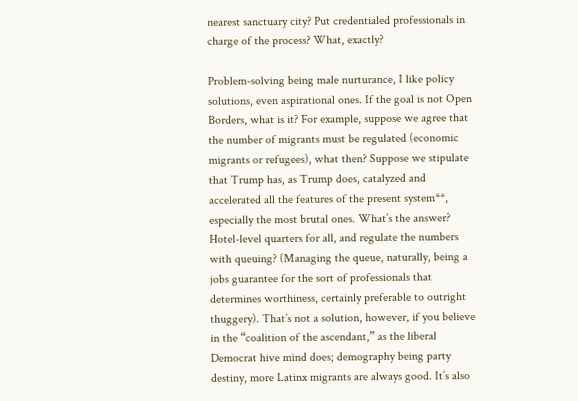nearest sanctuary city? Put credentialed professionals in charge of the process? What, exactly?

Problem-solving being male nurturance, I like policy solutions, even aspirational ones. If the goal is not Open Borders, what is it? For example, suppose we agree that the number of migrants must be regulated (economic migrants or refugees), what then? Suppose we stipulate that Trump has, as Trump does, catalyzed and accelerated all the features of the present system**, especially the most brutal ones. What’s the answer? Hotel-level quarters for all, and regulate the numbers with queuing? (Managing the queue, naturally, being a jobs guarantee for the sort of professionals that determines worthiness, certainly preferable to outright thuggery). That’s not a solution, however, if you believe in the “coalition of the ascendant,” as the liberal Democrat hive mind does; demography being party destiny, more Latinx migrants are always good. It’s also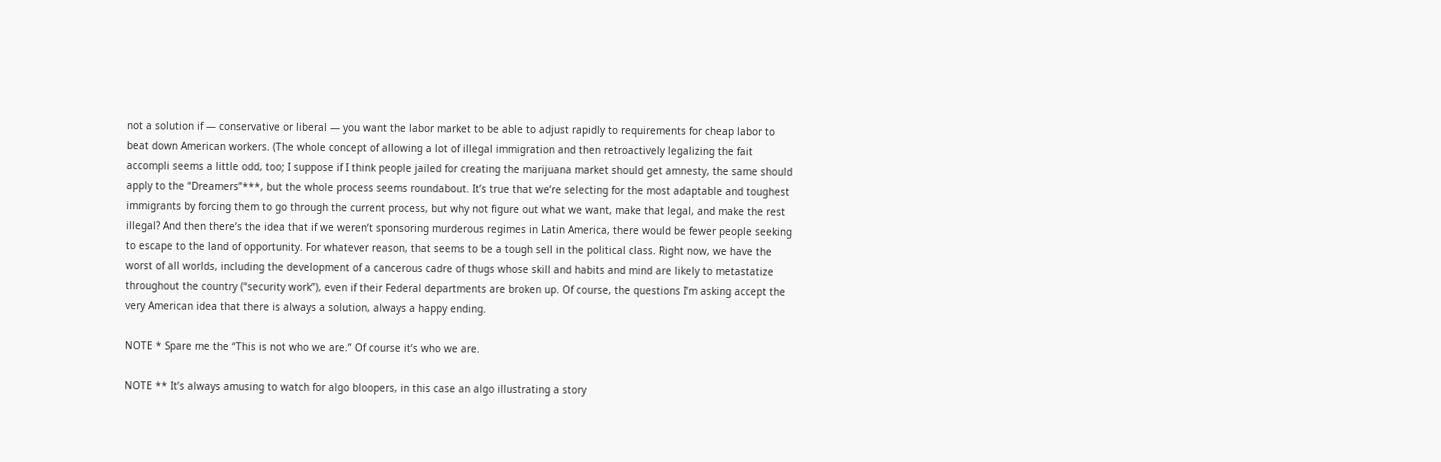not a solution if — conservative or liberal — you want the labor market to be able to adjust rapidly to requirements for cheap labor to beat down American workers. (The whole concept of allowing a lot of illegal immigration and then retroactively legalizing the fait accompli seems a little odd, too; I suppose if I think people jailed for creating the marijuana market should get amnesty, the same should apply to the “Dreamers”***, but the whole process seems roundabout. It’s true that we’re selecting for the most adaptable and toughest immigrants by forcing them to go through the current process, but why not figure out what we want, make that legal, and make the rest illegal? And then there’s the idea that if we weren’t sponsoring murderous regimes in Latin America, there would be fewer people seeking to escape to the land of opportunity. For whatever reason, that seems to be a tough sell in the political class. Right now, we have the worst of all worlds, including the development of a cancerous cadre of thugs whose skill and habits and mind are likely to metastatize throughout the country (“security work”), even if their Federal departments are broken up. Of course, the questions I’m asking accept the very American idea that there is always a solution, always a happy ending.

NOTE * Spare me the “This is not who we are.” Of course it’s who we are.

NOTE ** It’s always amusing to watch for algo bloopers, in this case an algo illustrating a story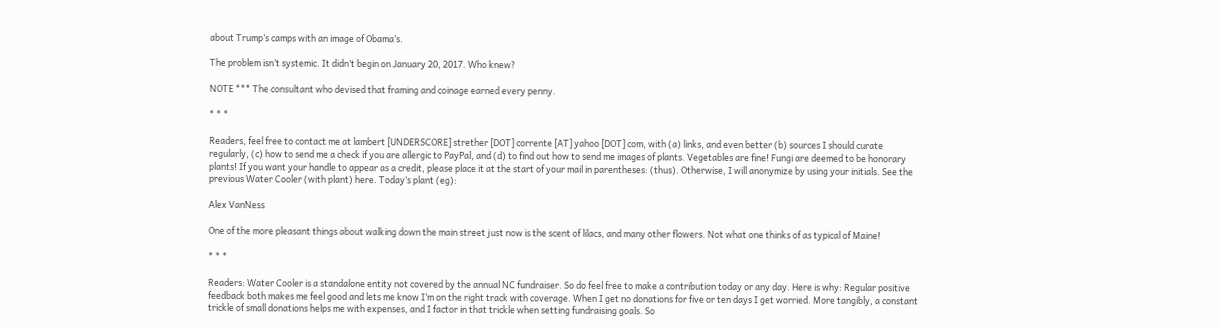about Trump’s camps with an image of Obama’s.

The problem isn’t systemic. It didn’t begin on January 20, 2017. Who knew?

NOTE *** The consultant who devised that framing and coinage earned every penny.

* * *

Readers, feel free to contact me at lambert [UNDERSCORE] strether [DOT] corrente [AT] yahoo [DOT] com, with (a) links, and even better (b) sources I should curate regularly, (c) how to send me a check if you are allergic to PayPal, and (d) to find out how to send me images of plants. Vegetables are fine! Fungi are deemed to be honorary plants! If you want your handle to appear as a credit, please place it at the start of your mail in parentheses: (thus). Otherwise, I will anonymize by using your initials. See the previous Water Cooler (with plant) here. Today’s plant (eg):

Alex VanNess

One of the more pleasant things about walking down the main street just now is the scent of lilacs, and many other flowers. Not what one thinks of as typical of Maine!

* * *

Readers: Water Cooler is a standalone entity not covered by the annual NC fundraiser. So do feel free to make a contribution today or any day. Here is why: Regular positive feedback both makes me feel good and lets me know I’m on the right track with coverage. When I get no donations for five or ten days I get worried. More tangibly, a constant trickle of small donations helps me with expenses, and I factor in that trickle when setting fundraising goals. So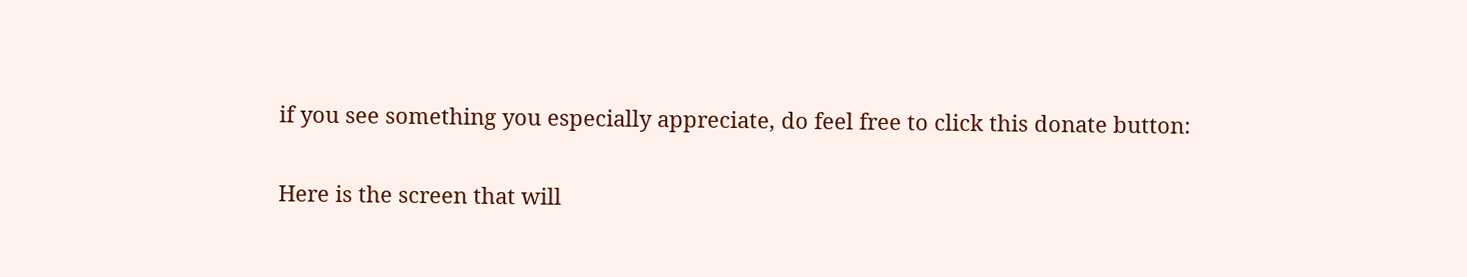if you see something you especially appreciate, do feel free to click this donate button:

Here is the screen that will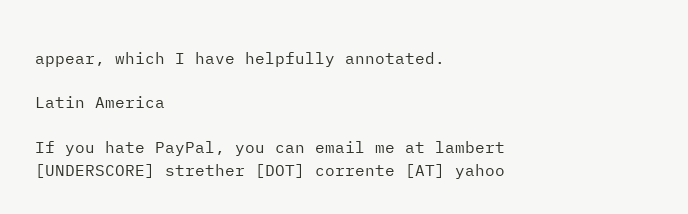appear, which I have helpfully annotated.

Latin America

If you hate PayPal, you can email me at lambert [UNDERSCORE] strether [DOT] corrente [AT] yahoo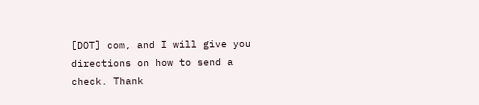[DOT] com, and I will give you directions on how to send a check. Thank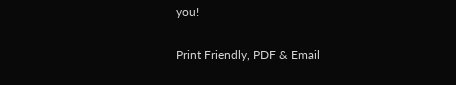you!

Print Friendly, PDF & Email